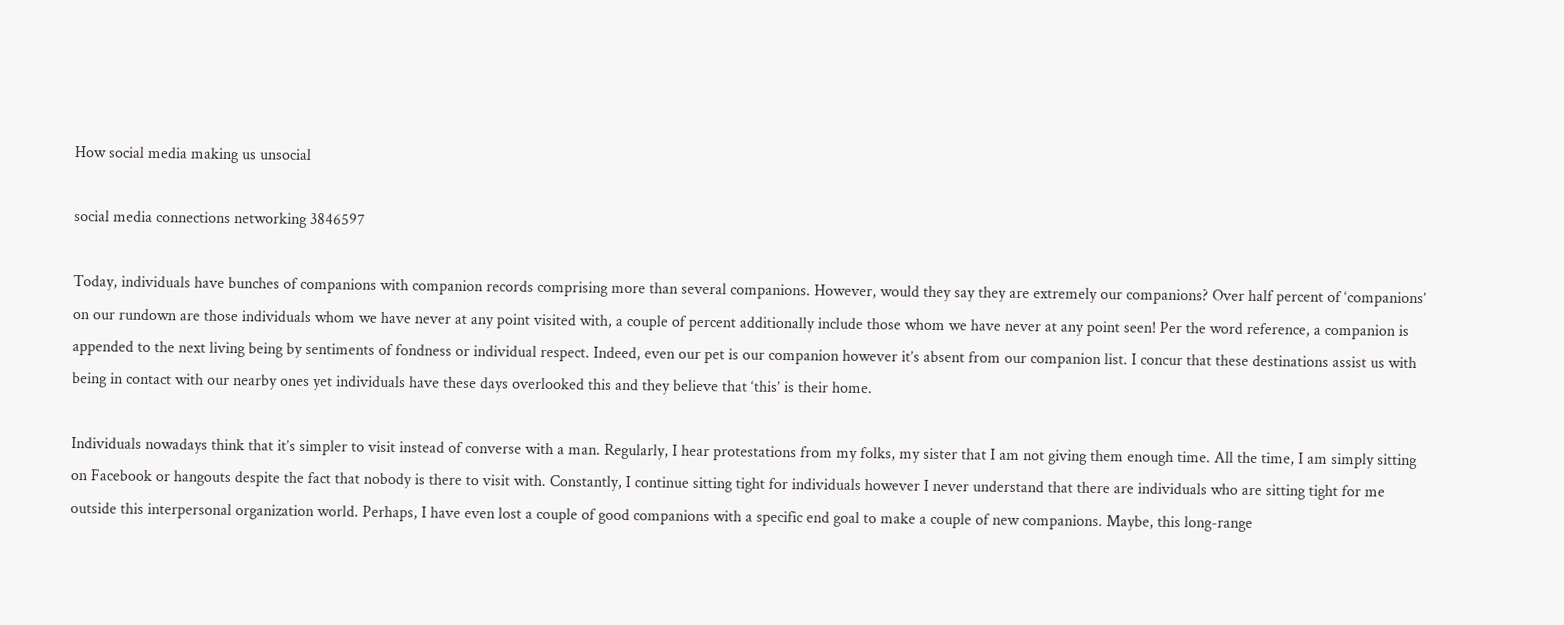How social media making us unsocial

social media connections networking 3846597

Today, individuals have bunches of companions with companion records comprising more than several companions. However, would they say they are extremely our companions? Over half percent of ‘companions’ on our rundown are those individuals whom we have never at any point visited with, a couple of percent additionally include those whom we have never at any point seen! Per the word reference, a companion is appended to the next living being by sentiments of fondness or individual respect. Indeed, even our pet is our companion however it’s absent from our companion list. I concur that these destinations assist us with being in contact with our nearby ones yet individuals have these days overlooked this and they believe that ‘this’ is their home.

Individuals nowadays think that it’s simpler to visit instead of converse with a man. Regularly, I hear protestations from my folks, my sister that I am not giving them enough time. All the time, I am simply sitting on Facebook or hangouts despite the fact that nobody is there to visit with. Constantly, I continue sitting tight for individuals however I never understand that there are individuals who are sitting tight for me outside this interpersonal organization world. Perhaps, I have even lost a couple of good companions with a specific end goal to make a couple of new companions. Maybe, this long-range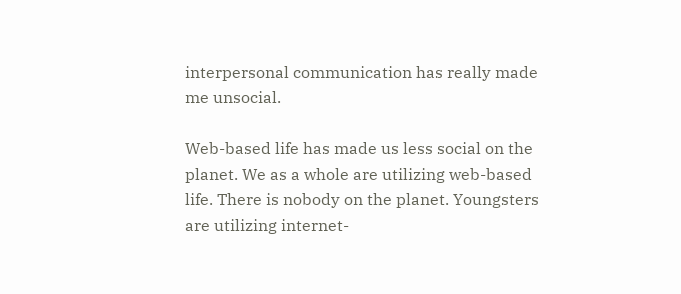interpersonal communication has really made me unsocial.

Web-based life has made us less social on the planet. We as a whole are utilizing web-based life. There is nobody on the planet. Youngsters are utilizing internet-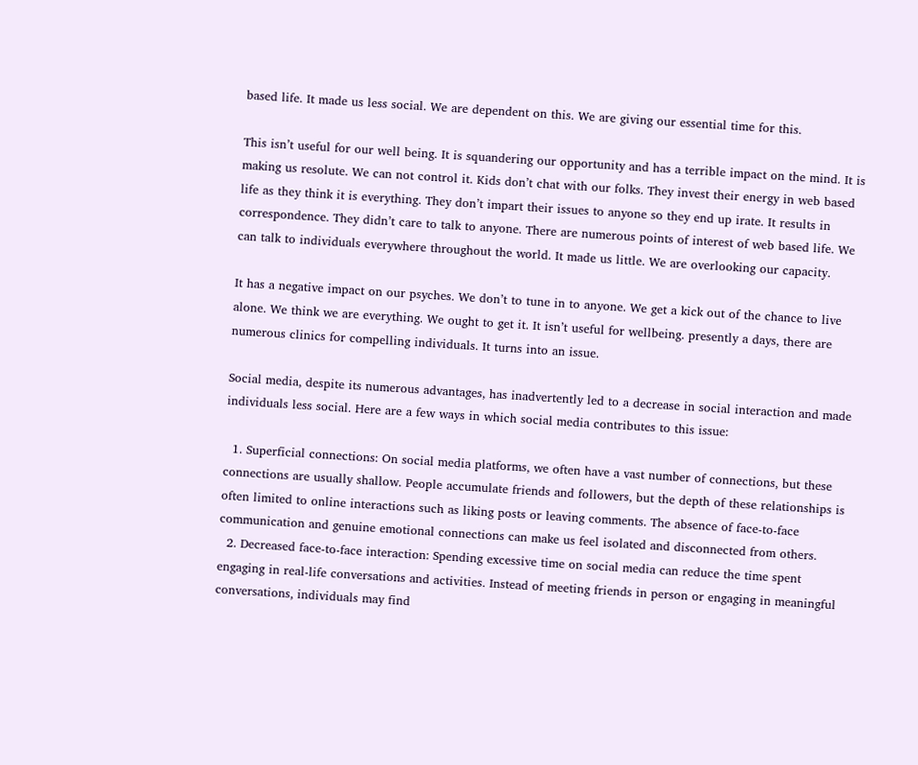based life. It made us less social. We are dependent on this. We are giving our essential time for this.

This isn’t useful for our well being. It is squandering our opportunity and has a terrible impact on the mind. It is making us resolute. We can not control it. Kids don’t chat with our folks. They invest their energy in web based life as they think it is everything. They don’t impart their issues to anyone so they end up irate. It results in correspondence. They didn’t care to talk to anyone. There are numerous points of interest of web based life. We can talk to individuals everywhere throughout the world. It made us little. We are overlooking our capacity.

It has a negative impact on our psyches. We don’t to tune in to anyone. We get a kick out of the chance to live alone. We think we are everything. We ought to get it. It isn’t useful for wellbeing. presently a days, there are numerous clinics for compelling individuals. It turns into an issue.

Social media, despite its numerous advantages, has inadvertently led to a decrease in social interaction and made individuals less social. Here are a few ways in which social media contributes to this issue:

  1. Superficial connections: On social media platforms, we often have a vast number of connections, but these connections are usually shallow. People accumulate friends and followers, but the depth of these relationships is often limited to online interactions such as liking posts or leaving comments. The absence of face-to-face communication and genuine emotional connections can make us feel isolated and disconnected from others.
  2. Decreased face-to-face interaction: Spending excessive time on social media can reduce the time spent engaging in real-life conversations and activities. Instead of meeting friends in person or engaging in meaningful conversations, individuals may find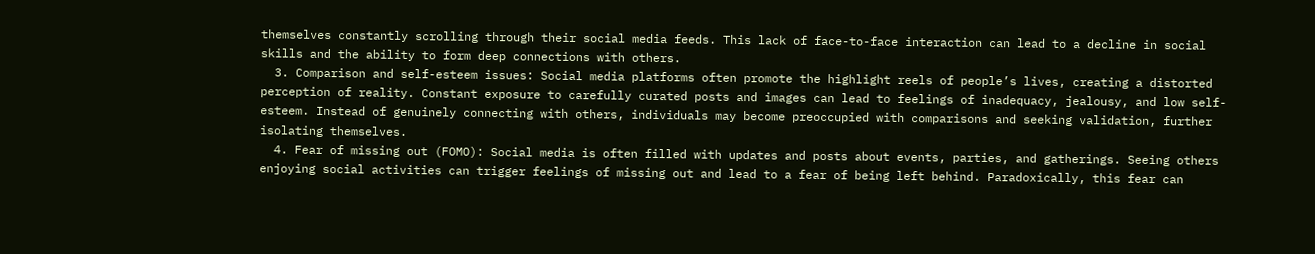themselves constantly scrolling through their social media feeds. This lack of face-to-face interaction can lead to a decline in social skills and the ability to form deep connections with others.
  3. Comparison and self-esteem issues: Social media platforms often promote the highlight reels of people’s lives, creating a distorted perception of reality. Constant exposure to carefully curated posts and images can lead to feelings of inadequacy, jealousy, and low self-esteem. Instead of genuinely connecting with others, individuals may become preoccupied with comparisons and seeking validation, further isolating themselves.
  4. Fear of missing out (FOMO): Social media is often filled with updates and posts about events, parties, and gatherings. Seeing others enjoying social activities can trigger feelings of missing out and lead to a fear of being left behind. Paradoxically, this fear can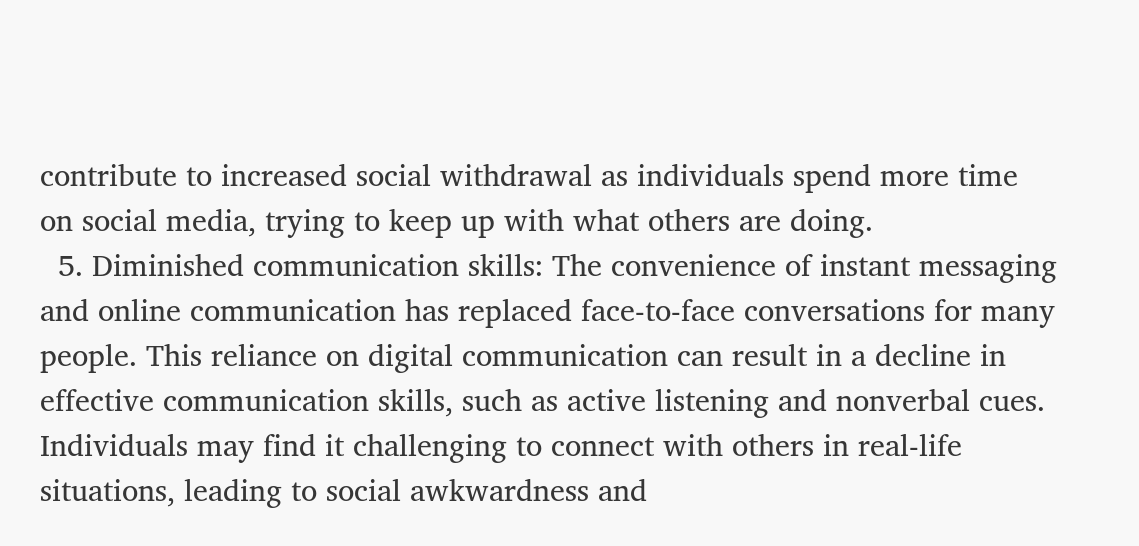contribute to increased social withdrawal as individuals spend more time on social media, trying to keep up with what others are doing.
  5. Diminished communication skills: The convenience of instant messaging and online communication has replaced face-to-face conversations for many people. This reliance on digital communication can result in a decline in effective communication skills, such as active listening and nonverbal cues. Individuals may find it challenging to connect with others in real-life situations, leading to social awkwardness and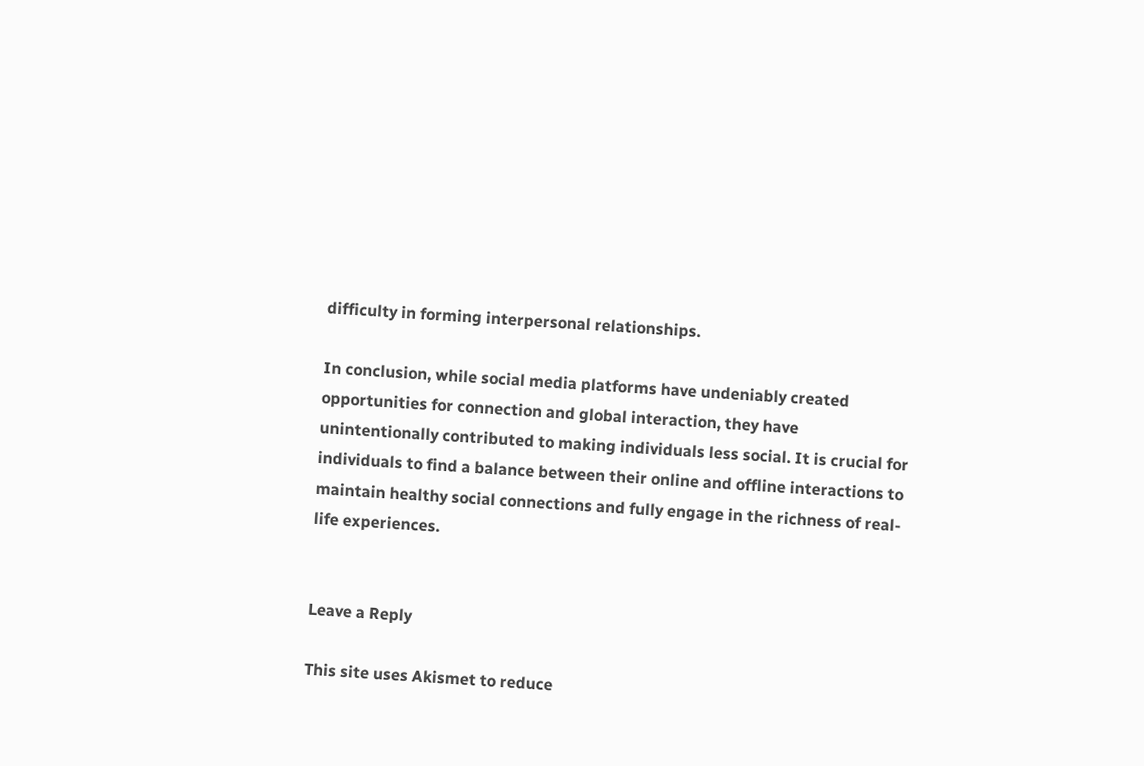difficulty in forming interpersonal relationships.

In conclusion, while social media platforms have undeniably created opportunities for connection and global interaction, they have unintentionally contributed to making individuals less social. It is crucial for individuals to find a balance between their online and offline interactions to maintain healthy social connections and fully engage in the richness of real-life experiences.


Leave a Reply

This site uses Akismet to reduce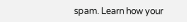spam. Learn how your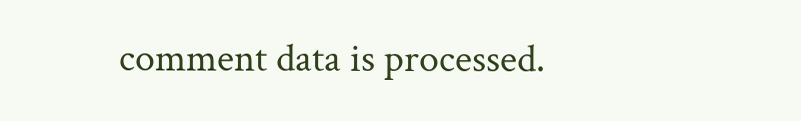comment data is processed.